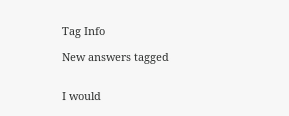Tag Info

New answers tagged


I would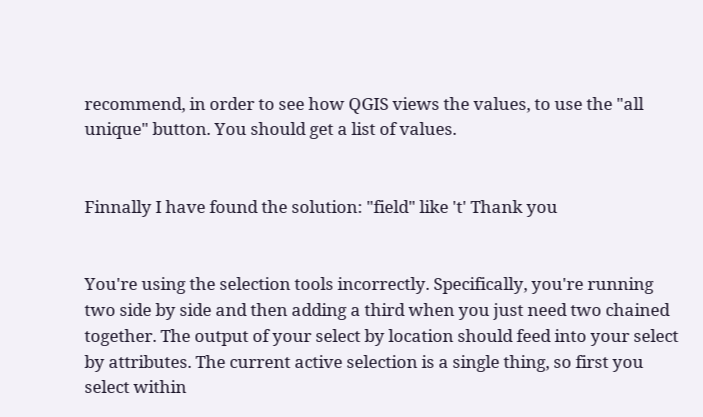recommend, in order to see how QGIS views the values, to use the "all unique" button. You should get a list of values.


Finnally I have found the solution: "field" like 't' Thank you


You're using the selection tools incorrectly. Specifically, you're running two side by side and then adding a third when you just need two chained together. The output of your select by location should feed into your select by attributes. The current active selection is a single thing, so first you select within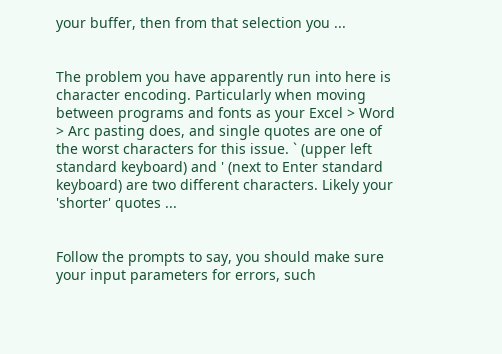your buffer, then from that selection you ...


The problem you have apparently run into here is character encoding. Particularly when moving between programs and fonts as your Excel > Word > Arc pasting does, and single quotes are one of the worst characters for this issue. ` (upper left standard keyboard) and ' (next to Enter standard keyboard) are two different characters. Likely your 'shorter' quotes ...


Follow the prompts to say, you should make sure your input parameters for errors, such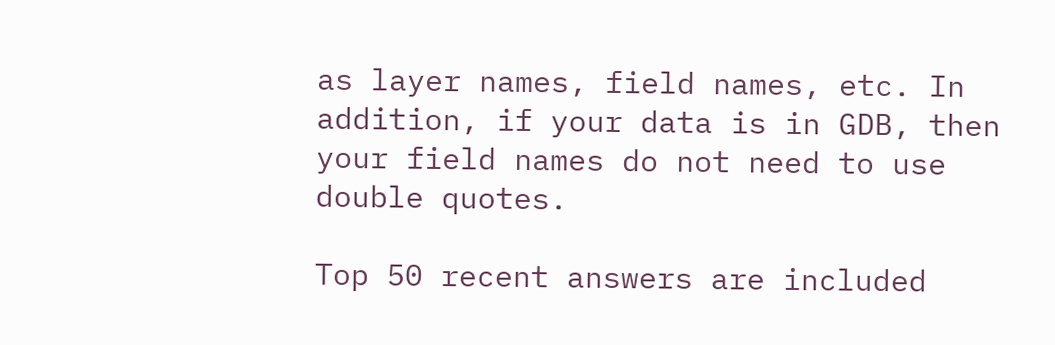as layer names, field names, etc. In addition, if your data is in GDB, then your field names do not need to use double quotes.

Top 50 recent answers are included